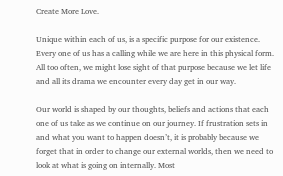Create More Love.

Unique within each of us, is a specific purpose for our existence. Every one of us has a calling while we are here in this physical form. All too often, we might lose sight of that purpose because we let life and all its drama we encounter every day get in our way.

Our world is shaped by our thoughts, beliefs and actions that each one of us take as we continue on our journey. If frustration sets in and what you want to happen doesn’t, it is probably because we forget that in order to change our external worlds, then we need to look at what is going on internally. Most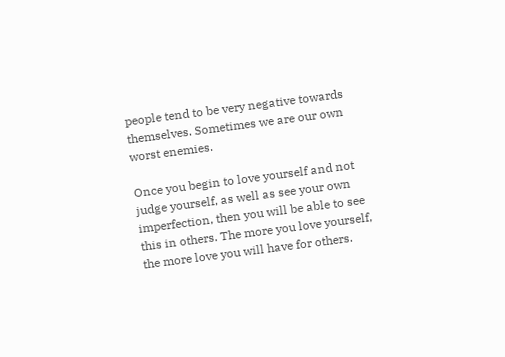people tend to be very negative towards themselves. Sometimes we are our own worst enemies.

Once you begin to love yourself and not judge yourself, as well as see your own imperfection, then you will be able to see this in others. The more you love yourself, the more love you will have for others.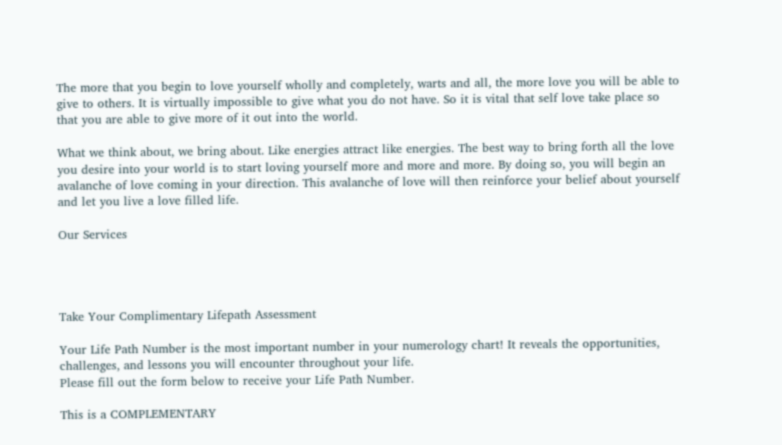The more that you begin to love yourself wholly and completely, warts and all, the more love you will be able to give to others. It is virtually impossible to give what you do not have. So it is vital that self love take place so that you are able to give more of it out into the world.

What we think about, we bring about. Like energies attract like energies. The best way to bring forth all the love you desire into your world is to start loving yourself more and more and more. By doing so, you will begin an avalanche of love coming in your direction. This avalanche of love will then reinforce your belief about yourself and let you live a love filled life.

Our Services




Take Your Complimentary Lifepath Assessment

Your Life Path Number is the most important number in your numerology chart! It reveals the opportunities, challenges, and lessons you will encounter throughout your life.
Please fill out the form below to receive your Life Path Number.

This is a COMPLEMENTARY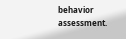behavior assessment.